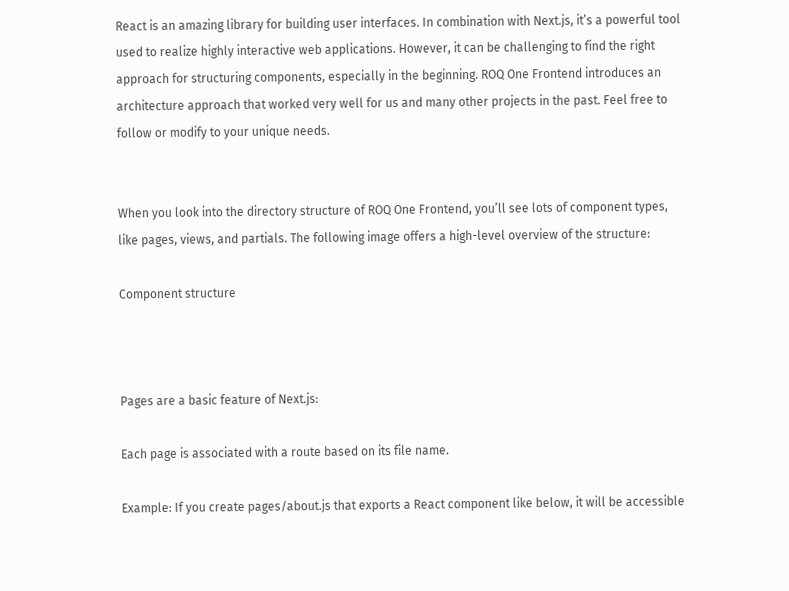React is an amazing library for building user interfaces. In combination with Next.js, it’s a powerful tool used to realize highly interactive web applications. However, it can be challenging to find the right approach for structuring components, especially in the beginning. ROQ One Frontend introduces an architecture approach that worked very well for us and many other projects in the past. Feel free to follow or modify to your unique needs.


When you look into the directory structure of ROQ One Frontend, you’ll see lots of component types, like pages, views, and partials. The following image offers a high-level overview of the structure:

Component structure



Pages are a basic feature of Next.js:

Each page is associated with a route based on its file name.

Example: If you create pages/about.js that exports a React component like below, it will be accessible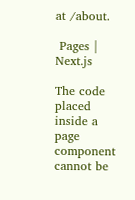at /about.

 Pages | Next.js

The code placed inside a page component cannot be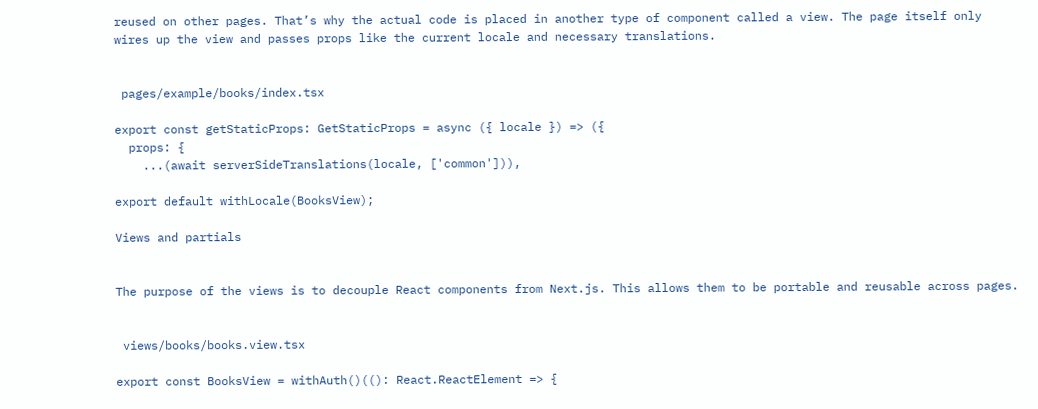reused on other pages. That’s why the actual code is placed in another type of component called a view. The page itself only wires up the view and passes props like the current locale and necessary translations.


 pages/example/books/index.tsx

export const getStaticProps: GetStaticProps = async ({ locale }) => ({
  props: {
    ...(await serverSideTranslations(locale, ['common'])),

export default withLocale(BooksView);

Views and partials


The purpose of the views is to decouple React components from Next.js. This allows them to be portable and reusable across pages.


 views/books/books.view.tsx

export const BooksView = withAuth()((): React.ReactElement => {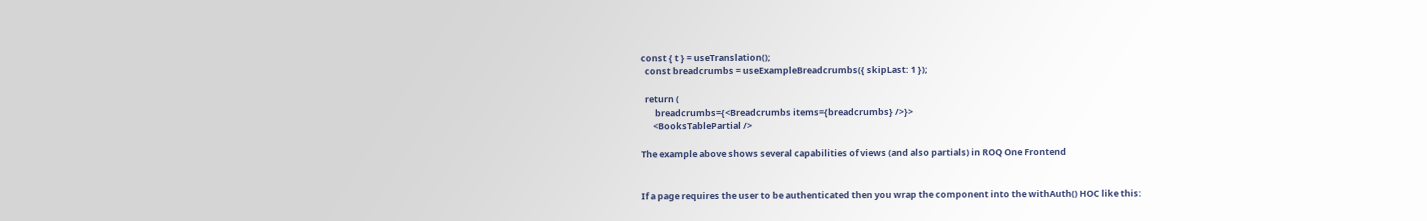const { t } = useTranslation();
  const breadcrumbs = useExampleBreadcrumbs({ skipLast: 1 });

  return (
       breadcrumbs={<Breadcrumbs items={breadcrumbs} />}>
      <BooksTablePartial />

The example above shows several capabilities of views (and also partials) in ROQ One Frontend


If a page requires the user to be authenticated then you wrap the component into the withAuth() HOC like this: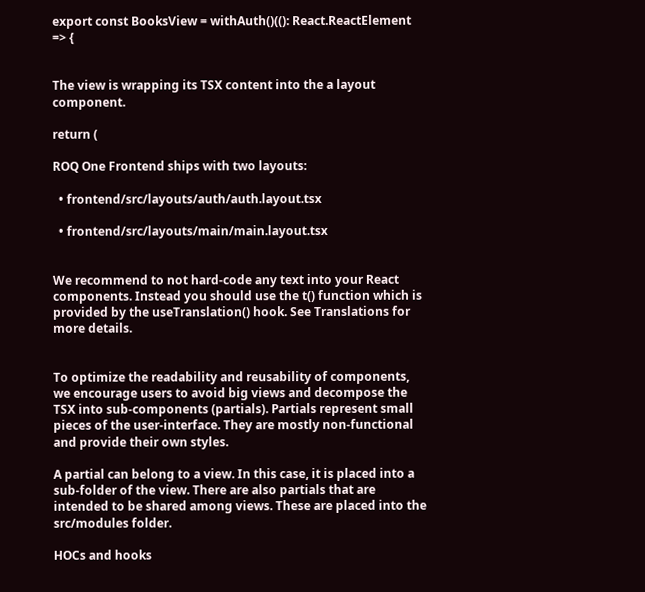export const BooksView = withAuth()((): React.ReactElement => {


The view is wrapping its TSX content into the a layout component.

return (

ROQ One Frontend ships with two layouts:

  • frontend/src/layouts/auth/auth.layout.tsx

  • frontend/src/layouts/main/main.layout.tsx


We recommend to not hard-code any text into your React components. Instead you should use the t() function which is provided by the useTranslation() hook. See Translations for more details.


To optimize the readability and reusability of components, we encourage users to avoid big views and decompose the TSX into sub-components (partials). Partials represent small pieces of the user-interface. They are mostly non-functional and provide their own styles.

A partial can belong to a view. In this case, it is placed into a sub-folder of the view. There are also partials that are intended to be shared among views. These are placed into the src/modules folder.

HOCs and hooks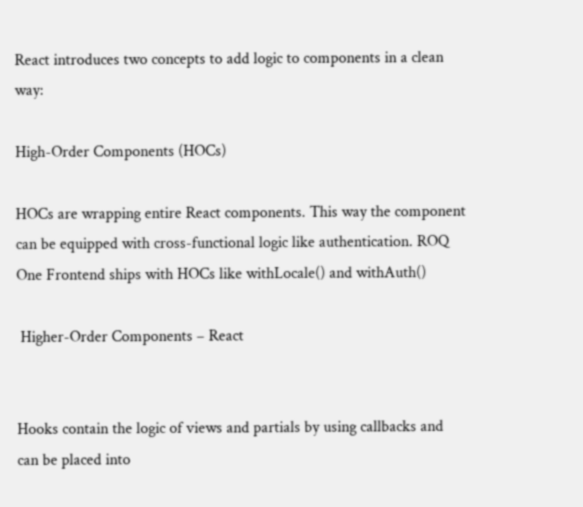React introduces two concepts to add logic to components in a clean way:

High-Order Components (HOCs)

HOCs are wrapping entire React components. This way the component can be equipped with cross-functional logic like authentication. ROQ One Frontend ships with HOCs like withLocale() and withAuth()

 Higher-Order Components – React


Hooks contain the logic of views and partials by using callbacks and can be placed into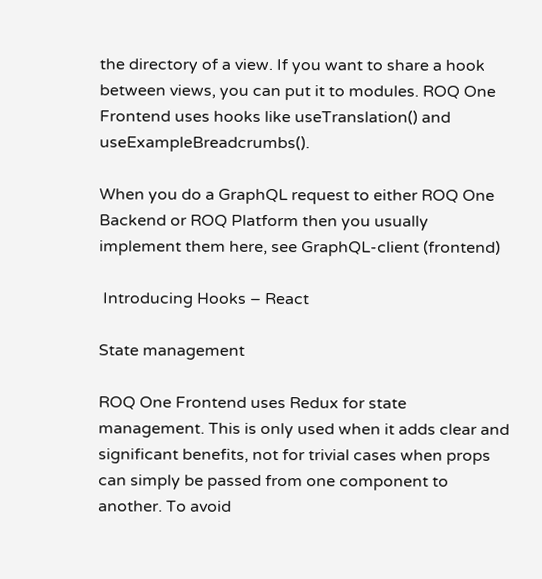the directory of a view. If you want to share a hook between views, you can put it to modules. ROQ One Frontend uses hooks like useTranslation() and useExampleBreadcrumbs().

When you do a GraphQL request to either ROQ One Backend or ROQ Platform then you usually implement them here, see GraphQL-client (frontend)

 Introducing Hooks – React

State management

ROQ One Frontend uses Redux for state management. This is only used when it adds clear and significant benefits, not for trivial cases when props can simply be passed from one component to another. To avoid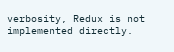verbosity, Redux is not implemented directly.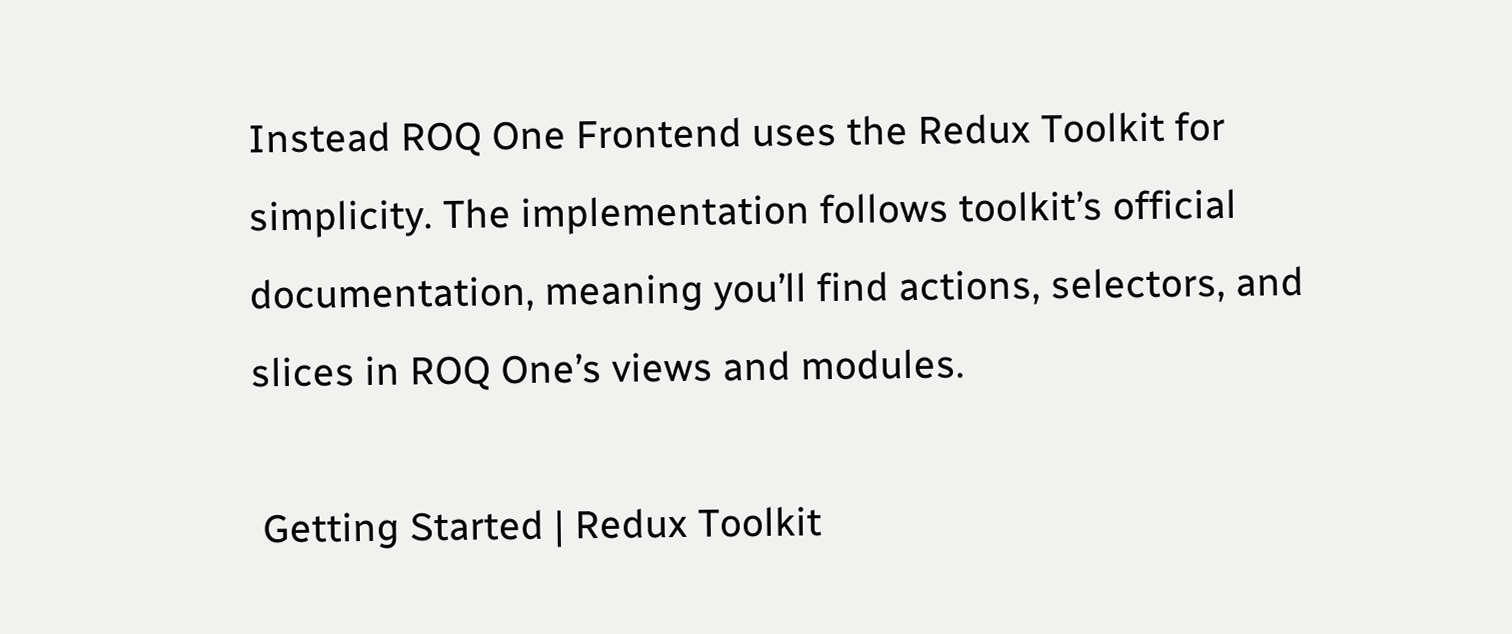Instead ROQ One Frontend uses the Redux Toolkit for simplicity. The implementation follows toolkit’s official documentation, meaning you’ll find actions, selectors, and slices in ROQ One’s views and modules.

 Getting Started | Redux Toolkit